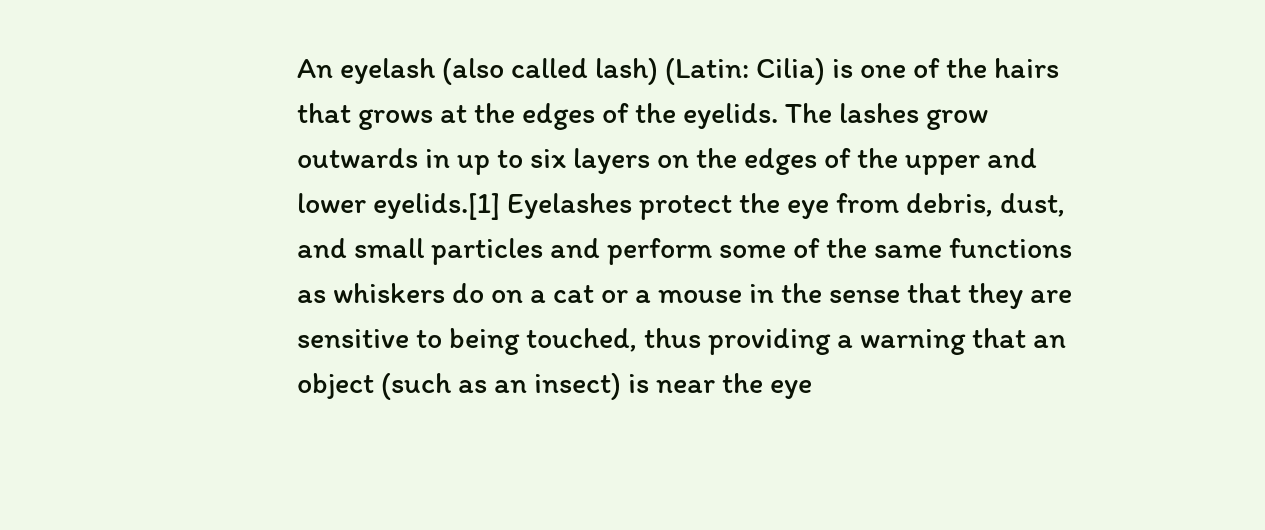An eyelash (also called lash) (Latin: Cilia) is one of the hairs that grows at the edges of the eyelids. The lashes grow outwards in up to six layers on the edges of the upper and lower eyelids.[1] Eyelashes protect the eye from debris, dust, and small particles and perform some of the same functions as whiskers do on a cat or a mouse in the sense that they are sensitive to being touched, thus providing a warning that an object (such as an insect) is near the eye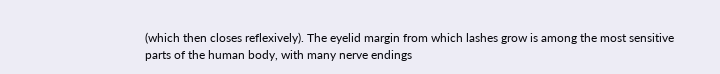(which then closes reflexively). The eyelid margin from which lashes grow is among the most sensitive parts of the human body, with many nerve endings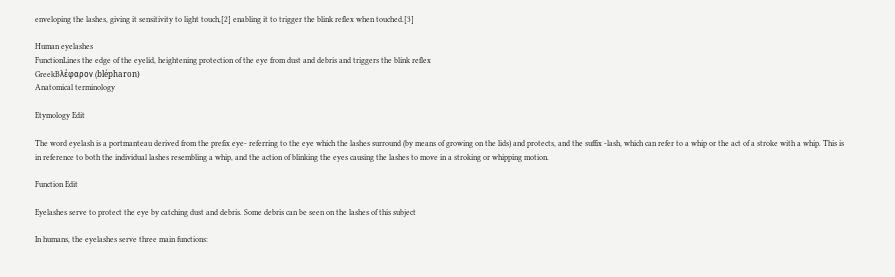enveloping the lashes, giving it sensitivity to light touch,[2] enabling it to trigger the blink reflex when touched.[3]

Human eyelashes
FunctionLines the edge of the eyelid, heightening protection of the eye from dust and debris and triggers the blink reflex
GreekBλέφαρον (blépharon)
Anatomical terminology

Etymology Edit

The word eyelash is a portmanteau derived from the prefix eye- referring to the eye which the lashes surround (by means of growing on the lids) and protects, and the suffix -lash, which can refer to a whip or the act of a stroke with a whip. This is in reference to both the individual lashes resembling a whip, and the action of blinking the eyes causing the lashes to move in a stroking or whipping motion.

Function Edit

Eyelashes serve to protect the eye by catching dust and debris. Some debris can be seen on the lashes of this subject

In humans, the eyelashes serve three main functions: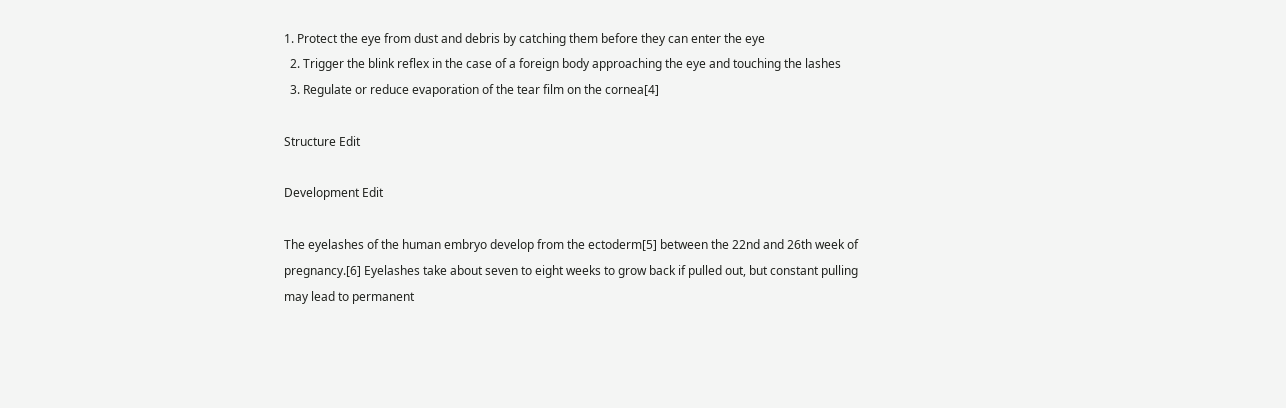1. Protect the eye from dust and debris by catching them before they can enter the eye
  2. Trigger the blink reflex in the case of a foreign body approaching the eye and touching the lashes
  3. Regulate or reduce evaporation of the tear film on the cornea[4]

Structure Edit

Development Edit

The eyelashes of the human embryo develop from the ectoderm[5] between the 22nd and 26th week of pregnancy.[6] Eyelashes take about seven to eight weeks to grow back if pulled out, but constant pulling may lead to permanent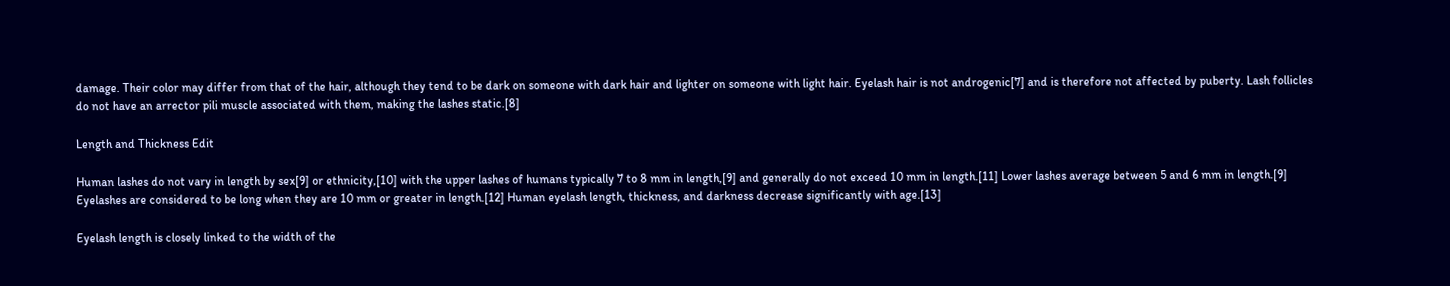damage. Their color may differ from that of the hair, although they tend to be dark on someone with dark hair and lighter on someone with light hair. Eyelash hair is not androgenic[7] and is therefore not affected by puberty. Lash follicles do not have an arrector pili muscle associated with them, making the lashes static.[8]

Length and Thickness Edit

Human lashes do not vary in length by sex[9] or ethnicity,[10] with the upper lashes of humans typically 7 to 8 mm in length,[9] and generally do not exceed 10 mm in length.[11] Lower lashes average between 5 and 6 mm in length.[9] Eyelashes are considered to be long when they are 10 mm or greater in length.[12] Human eyelash length, thickness, and darkness decrease significantly with age.[13]

Eyelash length is closely linked to the width of the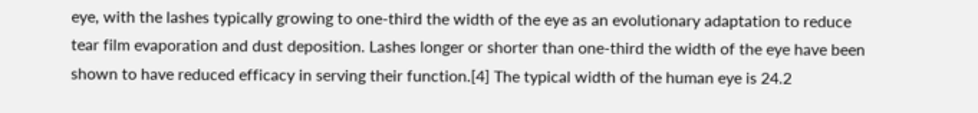eye, with the lashes typically growing to one-third the width of the eye as an evolutionary adaptation to reduce tear film evaporation and dust deposition. Lashes longer or shorter than one-third the width of the eye have been shown to have reduced efficacy in serving their function.[4] The typical width of the human eye is 24.2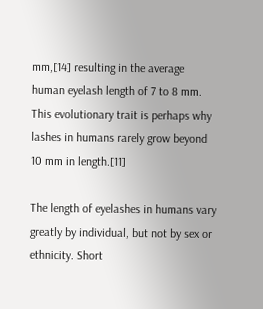mm,[14] resulting in the average human eyelash length of 7 to 8 mm. This evolutionary trait is perhaps why lashes in humans rarely grow beyond 10 mm in length.[11]

The length of eyelashes in humans vary greatly by individual, but not by sex or ethnicity. Short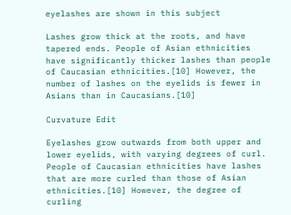eyelashes are shown in this subject

Lashes grow thick at the roots, and have tapered ends. People of Asian ethnicities have significantly thicker lashes than people of Caucasian ethnicities.[10] However, the number of lashes on the eyelids is fewer in Asians than in Caucasians.[10]

Curvature Edit

Eyelashes grow outwards from both upper and lower eyelids, with varying degrees of curl. People of Caucasian ethnicities have lashes that are more curled than those of Asian ethnicities.[10] However, the degree of curling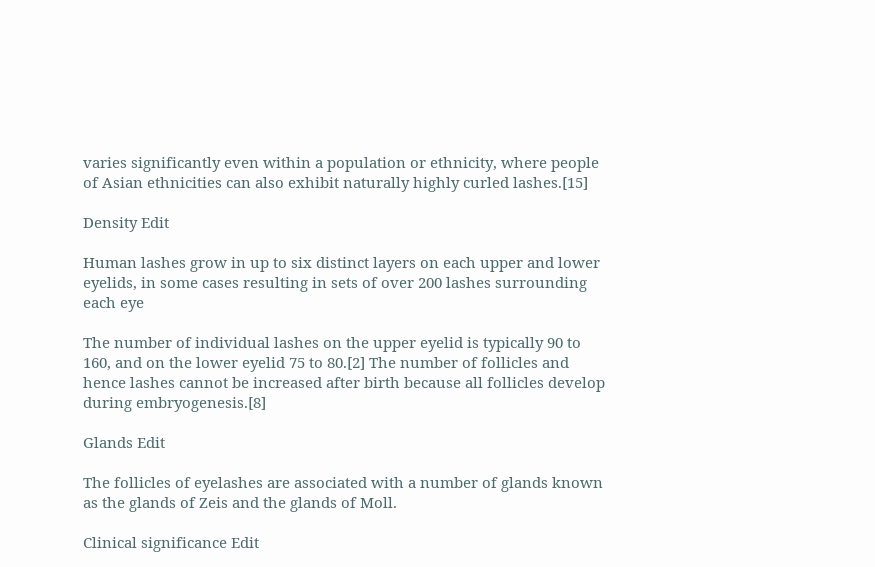varies significantly even within a population or ethnicity, where people of Asian ethnicities can also exhibit naturally highly curled lashes.[15]

Density Edit

Human lashes grow in up to six distinct layers on each upper and lower eyelids, in some cases resulting in sets of over 200 lashes surrounding each eye

The number of individual lashes on the upper eyelid is typically 90 to 160, and on the lower eyelid 75 to 80.[2] The number of follicles and hence lashes cannot be increased after birth because all follicles develop during embryogenesis.[8]

Glands Edit

The follicles of eyelashes are associated with a number of glands known as the glands of Zeis and the glands of Moll.

Clinical significance Edit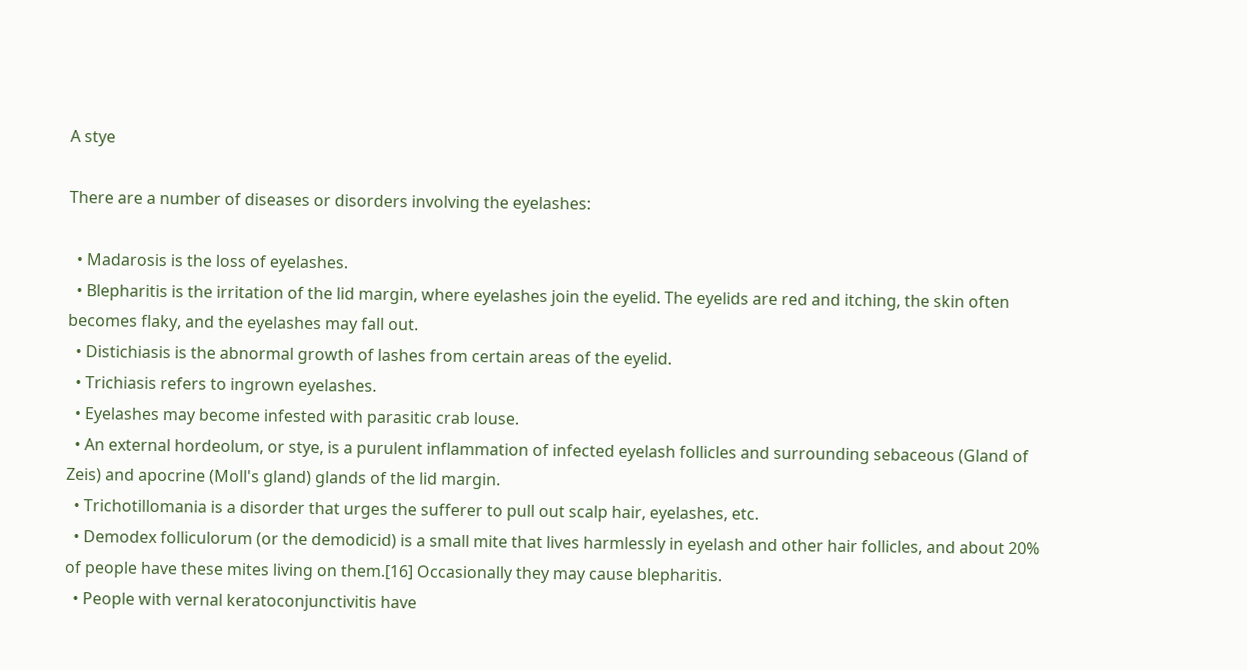A stye

There are a number of diseases or disorders involving the eyelashes:

  • Madarosis is the loss of eyelashes.
  • Blepharitis is the irritation of the lid margin, where eyelashes join the eyelid. The eyelids are red and itching, the skin often becomes flaky, and the eyelashes may fall out.
  • Distichiasis is the abnormal growth of lashes from certain areas of the eyelid.
  • Trichiasis refers to ingrown eyelashes.
  • Eyelashes may become infested with parasitic crab louse.
  • An external hordeolum, or stye, is a purulent inflammation of infected eyelash follicles and surrounding sebaceous (Gland of Zeis) and apocrine (Moll's gland) glands of the lid margin.
  • Trichotillomania is a disorder that urges the sufferer to pull out scalp hair, eyelashes, etc.
  • Demodex folliculorum (or the demodicid) is a small mite that lives harmlessly in eyelash and other hair follicles, and about 20% of people have these mites living on them.[16] Occasionally they may cause blepharitis.
  • People with vernal keratoconjunctivitis have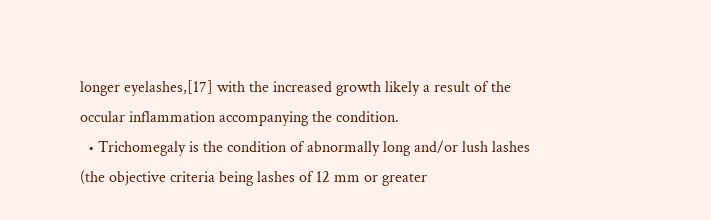longer eyelashes,[17] with the increased growth likely a result of the occular inflammation accompanying the condition.
  • Trichomegaly is the condition of abnormally long and/or lush lashes (the objective criteria being lashes of 12 mm or greater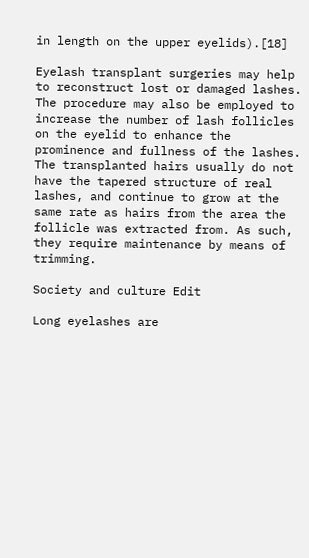in length on the upper eyelids).[18]

Eyelash transplant surgeries may help to reconstruct lost or damaged lashes. The procedure may also be employed to increase the number of lash follicles on the eyelid to enhance the prominence and fullness of the lashes. The transplanted hairs usually do not have the tapered structure of real lashes, and continue to grow at the same rate as hairs from the area the follicle was extracted from. As such, they require maintenance by means of trimming.

Society and culture Edit

Long eyelashes are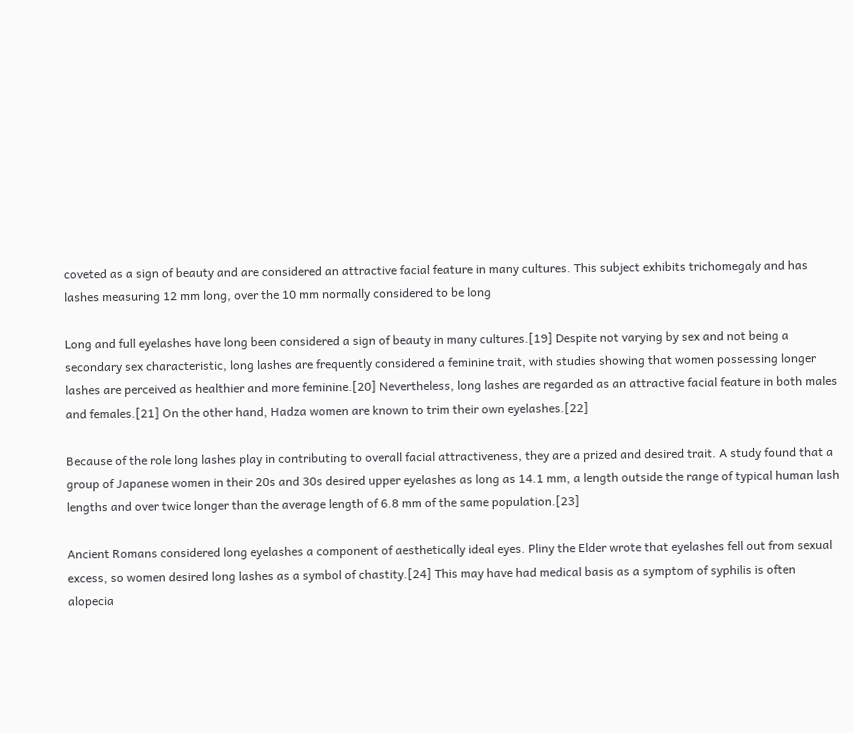coveted as a sign of beauty and are considered an attractive facial feature in many cultures. This subject exhibits trichomegaly and has lashes measuring 12 mm long, over the 10 mm normally considered to be long

Long and full eyelashes have long been considered a sign of beauty in many cultures.[19] Despite not varying by sex and not being a secondary sex characteristic, long lashes are frequently considered a feminine trait, with studies showing that women possessing longer lashes are perceived as healthier and more feminine.[20] Nevertheless, long lashes are regarded as an attractive facial feature in both males and females.[21] On the other hand, Hadza women are known to trim their own eyelashes.[22]

Because of the role long lashes play in contributing to overall facial attractiveness, they are a prized and desired trait. A study found that a group of Japanese women in their 20s and 30s desired upper eyelashes as long as 14.1 mm, a length outside the range of typical human lash lengths and over twice longer than the average length of 6.8 mm of the same population.[23]

Ancient Romans considered long eyelashes a component of aesthetically ideal eyes. Pliny the Elder wrote that eyelashes fell out from sexual excess, so women desired long lashes as a symbol of chastity.[24] This may have had medical basis as a symptom of syphilis is often alopecia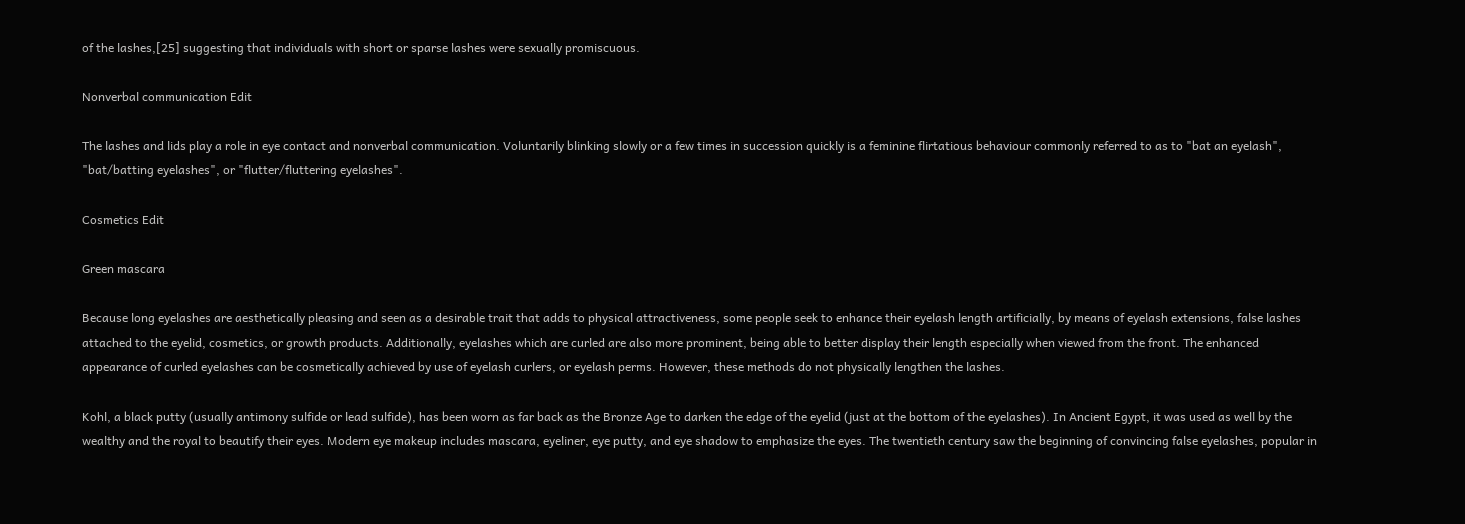of the lashes,[25] suggesting that individuals with short or sparse lashes were sexually promiscuous.

Nonverbal communication Edit

The lashes and lids play a role in eye contact and nonverbal communication. Voluntarily blinking slowly or a few times in succession quickly is a feminine flirtatious behaviour commonly referred to as to "bat an eyelash", "bat/batting eyelashes", or "flutter/fluttering eyelashes".

Cosmetics Edit

Green mascara

Because long eyelashes are aesthetically pleasing and seen as a desirable trait that adds to physical attractiveness, some people seek to enhance their eyelash length artificially, by means of eyelash extensions, false lashes attached to the eyelid, cosmetics, or growth products. Additionally, eyelashes which are curled are also more prominent, being able to better display their length especially when viewed from the front. The enhanced appearance of curled eyelashes can be cosmetically achieved by use of eyelash curlers, or eyelash perms. However, these methods do not physically lengthen the lashes.

Kohl, a black putty (usually antimony sulfide or lead sulfide), has been worn as far back as the Bronze Age to darken the edge of the eyelid (just at the bottom of the eyelashes). In Ancient Egypt, it was used as well by the wealthy and the royal to beautify their eyes. Modern eye makeup includes mascara, eyeliner, eye putty, and eye shadow to emphasize the eyes. The twentieth century saw the beginning of convincing false eyelashes, popular in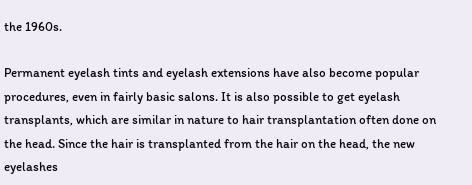the 1960s.

Permanent eyelash tints and eyelash extensions have also become popular procedures, even in fairly basic salons. It is also possible to get eyelash transplants, which are similar in nature to hair transplantation often done on the head. Since the hair is transplanted from the hair on the head, the new eyelashes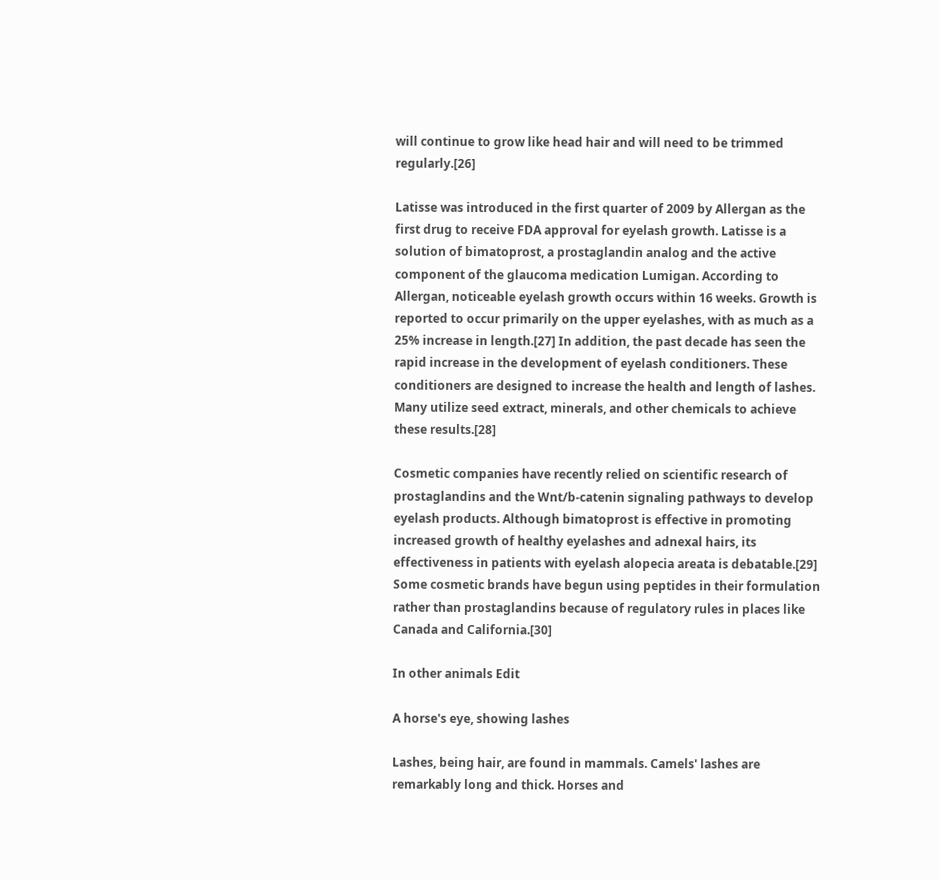will continue to grow like head hair and will need to be trimmed regularly.[26]

Latisse was introduced in the first quarter of 2009 by Allergan as the first drug to receive FDA approval for eyelash growth. Latisse is a solution of bimatoprost, a prostaglandin analog and the active component of the glaucoma medication Lumigan. According to Allergan, noticeable eyelash growth occurs within 16 weeks. Growth is reported to occur primarily on the upper eyelashes, with as much as a 25% increase in length.[27] In addition, the past decade has seen the rapid increase in the development of eyelash conditioners. These conditioners are designed to increase the health and length of lashes. Many utilize seed extract, minerals, and other chemicals to achieve these results.[28]

Cosmetic companies have recently relied on scientific research of prostaglandins and the Wnt/b-catenin signaling pathways to develop eyelash products. Although bimatoprost is effective in promoting increased growth of healthy eyelashes and adnexal hairs, its effectiveness in patients with eyelash alopecia areata is debatable.[29] Some cosmetic brands have begun using peptides in their formulation rather than prostaglandins because of regulatory rules in places like Canada and California.[30]

In other animals Edit

A horse's eye, showing lashes

Lashes, being hair, are found in mammals. Camels' lashes are remarkably long and thick. Horses and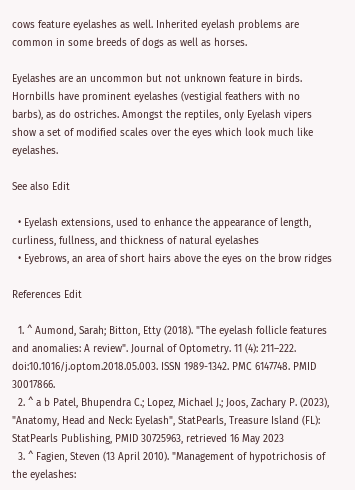cows feature eyelashes as well. Inherited eyelash problems are common in some breeds of dogs as well as horses.

Eyelashes are an uncommon but not unknown feature in birds. Hornbills have prominent eyelashes (vestigial feathers with no barbs), as do ostriches. Amongst the reptiles, only Eyelash vipers show a set of modified scales over the eyes which look much like eyelashes.

See also Edit

  • Eyelash extensions, used to enhance the appearance of length, curliness, fullness, and thickness of natural eyelashes
  • Eyebrows, an area of short hairs above the eyes on the brow ridges

References Edit

  1. ^ Aumond, Sarah; Bitton, Etty (2018). "The eyelash follicle features and anomalies: A review". Journal of Optometry. 11 (4): 211–222. doi:10.1016/j.optom.2018.05.003. ISSN 1989-1342. PMC 6147748. PMID 30017866.
  2. ^ a b Patel, Bhupendra C.; Lopez, Michael J.; Joos, Zachary P. (2023), "Anatomy, Head and Neck: Eyelash", StatPearls, Treasure Island (FL): StatPearls Publishing, PMID 30725963, retrieved 16 May 2023
  3. ^ Fagien, Steven (13 April 2010). "Management of hypotrichosis of the eyelashes: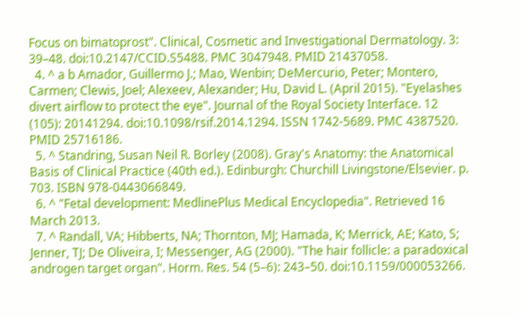Focus on bimatoprost". Clinical, Cosmetic and Investigational Dermatology. 3: 39–48. doi:10.2147/CCID.S5488. PMC 3047948. PMID 21437058.
  4. ^ a b Amador, Guillermo J.; Mao, Wenbin; DeMercurio, Peter; Montero, Carmen; Clewis, Joel; Alexeev, Alexander; Hu, David L. (April 2015). "Eyelashes divert airflow to protect the eye". Journal of the Royal Society Interface. 12 (105): 20141294. doi:10.1098/rsif.2014.1294. ISSN 1742-5689. PMC 4387520. PMID 25716186.
  5. ^ Standring, Susan Neil R. Borley (2008). Gray's Anatomy: the Anatomical Basis of Clinical Practice (40th ed.). Edinburgh: Churchill Livingstone/Elsevier. p. 703. ISBN 978-0443066849.
  6. ^ "Fetal development: MedlinePlus Medical Encyclopedia". Retrieved 16 March 2013.
  7. ^ Randall, VA; Hibberts, NA; Thornton, MJ; Hamada, K; Merrick, AE; Kato, S; Jenner, TJ; De Oliveira, I; Messenger, AG (2000). "The hair follicle: a paradoxical androgen target organ". Horm. Res. 54 (5–6): 243–50. doi:10.1159/000053266.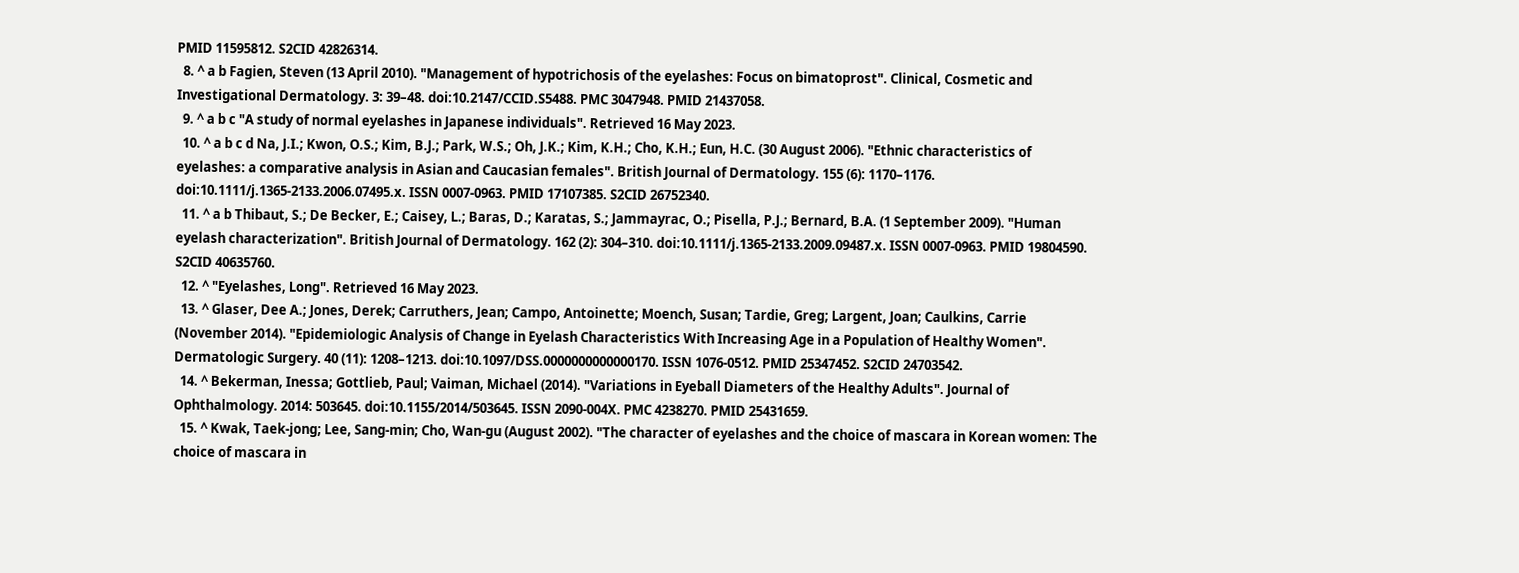PMID 11595812. S2CID 42826314.
  8. ^ a b Fagien, Steven (13 April 2010). "Management of hypotrichosis of the eyelashes: Focus on bimatoprost". Clinical, Cosmetic and Investigational Dermatology. 3: 39–48. doi:10.2147/CCID.S5488. PMC 3047948. PMID 21437058.
  9. ^ a b c "A study of normal eyelashes in Japanese individuals". Retrieved 16 May 2023.
  10. ^ a b c d Na, J.I.; Kwon, O.S.; Kim, B.J.; Park, W.S.; Oh, J.K.; Kim, K.H.; Cho, K.H.; Eun, H.C. (30 August 2006). "Ethnic characteristics of eyelashes: a comparative analysis in Asian and Caucasian females". British Journal of Dermatology. 155 (6): 1170–1176. doi:10.1111/j.1365-2133.2006.07495.x. ISSN 0007-0963. PMID 17107385. S2CID 26752340.
  11. ^ a b Thibaut, S.; De Becker, E.; Caisey, L.; Baras, D.; Karatas, S.; Jammayrac, O.; Pisella, P.J.; Bernard, B.A. (1 September 2009). "Human eyelash characterization". British Journal of Dermatology. 162 (2): 304–310. doi:10.1111/j.1365-2133.2009.09487.x. ISSN 0007-0963. PMID 19804590. S2CID 40635760.
  12. ^ "Eyelashes, Long". Retrieved 16 May 2023.
  13. ^ Glaser, Dee A.; Jones, Derek; Carruthers, Jean; Campo, Antoinette; Moench, Susan; Tardie, Greg; Largent, Joan; Caulkins, Carrie (November 2014). "Epidemiologic Analysis of Change in Eyelash Characteristics With Increasing Age in a Population of Healthy Women". Dermatologic Surgery. 40 (11): 1208–1213. doi:10.1097/DSS.0000000000000170. ISSN 1076-0512. PMID 25347452. S2CID 24703542.
  14. ^ Bekerman, Inessa; Gottlieb, Paul; Vaiman, Michael (2014). "Variations in Eyeball Diameters of the Healthy Adults". Journal of Ophthalmology. 2014: 503645. doi:10.1155/2014/503645. ISSN 2090-004X. PMC 4238270. PMID 25431659.
  15. ^ Kwak, Taek-jong; Lee, Sang-min; Cho, Wan-gu (August 2002). "The character of eyelashes and the choice of mascara in Korean women: The choice of mascara in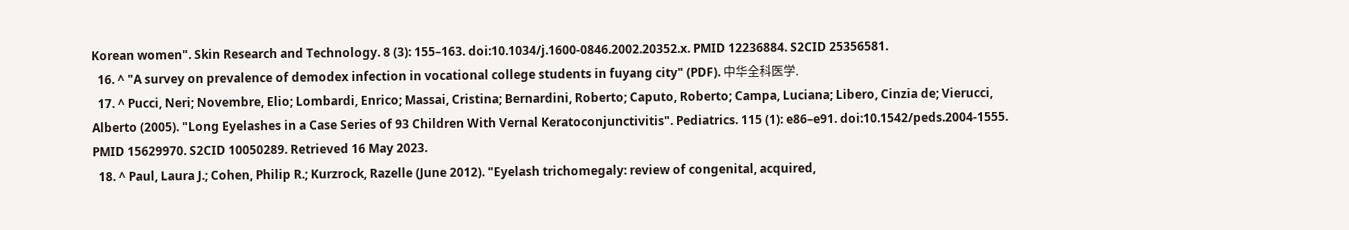Korean women". Skin Research and Technology. 8 (3): 155–163. doi:10.1034/j.1600-0846.2002.20352.x. PMID 12236884. S2CID 25356581.
  16. ^ "A survey on prevalence of demodex infection in vocational college students in fuyang city" (PDF). 中华全科医学.
  17. ^ Pucci, Neri; Novembre, Elio; Lombardi, Enrico; Massai, Cristina; Bernardini, Roberto; Caputo, Roberto; Campa, Luciana; Libero, Cinzia de; Vierucci, Alberto (2005). "Long Eyelashes in a Case Series of 93 Children With Vernal Keratoconjunctivitis". Pediatrics. 115 (1): e86–e91. doi:10.1542/peds.2004-1555. PMID 15629970. S2CID 10050289. Retrieved 16 May 2023.
  18. ^ Paul, Laura J.; Cohen, Philip R.; Kurzrock, Razelle (June 2012). "Eyelash trichomegaly: review of congenital, acquired,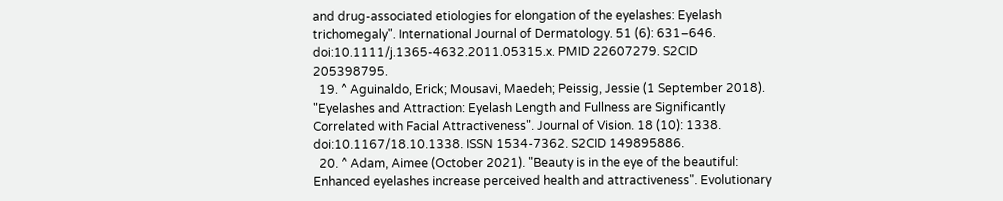and drug-associated etiologies for elongation of the eyelashes: Eyelash trichomegaly". International Journal of Dermatology. 51 (6): 631–646. doi:10.1111/j.1365-4632.2011.05315.x. PMID 22607279. S2CID 205398795.
  19. ^ Aguinaldo, Erick; Mousavi, Maedeh; Peissig, Jessie (1 September 2018). "Eyelashes and Attraction: Eyelash Length and Fullness are Significantly Correlated with Facial Attractiveness". Journal of Vision. 18 (10): 1338. doi:10.1167/18.10.1338. ISSN 1534-7362. S2CID 149895886.
  20. ^ Adam, Aimee (October 2021). "Beauty is in the eye of the beautiful: Enhanced eyelashes increase perceived health and attractiveness". Evolutionary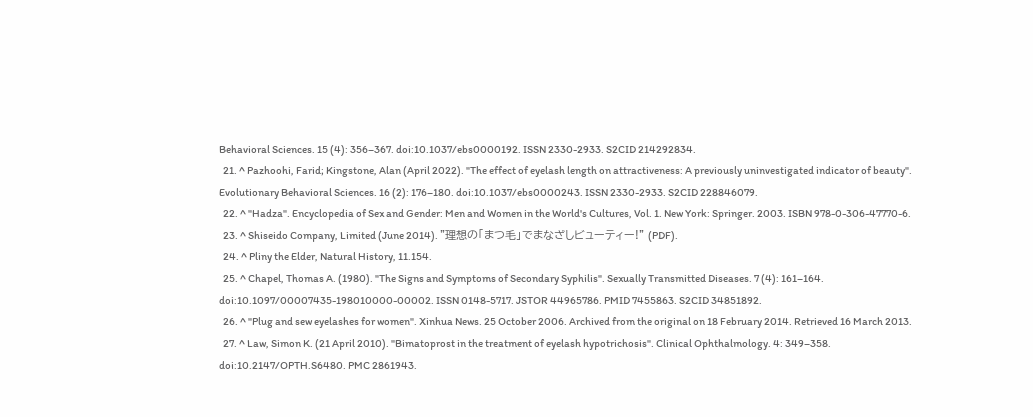Behavioral Sciences. 15 (4): 356–367. doi:10.1037/ebs0000192. ISSN 2330-2933. S2CID 214292834.
  21. ^ Pazhoohi, Farid; Kingstone, Alan (April 2022). "The effect of eyelash length on attractiveness: A previously uninvestigated indicator of beauty". Evolutionary Behavioral Sciences. 16 (2): 176–180. doi:10.1037/ebs0000243. ISSN 2330-2933. S2CID 228846079.
  22. ^ "Hadza". Encyclopedia of Sex and Gender: Men and Women in the World's Cultures, Vol. 1. New York: Springer. 2003. ISBN 978-0-306-47770-6.
  23. ^ Shiseido Company, Limited (June 2014). "理想の「まつ毛」でまなざしビューティー!" (PDF).
  24. ^ Pliny the Elder, Natural History, 11.154.
  25. ^ Chapel, Thomas A. (1980). "The Signs and Symptoms of Secondary Syphilis". Sexually Transmitted Diseases. 7 (4): 161–164. doi:10.1097/00007435-198010000-00002. ISSN 0148-5717. JSTOR 44965786. PMID 7455863. S2CID 34851892.
  26. ^ "Plug and sew eyelashes for women". Xinhua News. 25 October 2006. Archived from the original on 18 February 2014. Retrieved 16 March 2013.
  27. ^ Law, Simon K. (21 April 2010). "Bimatoprost in the treatment of eyelash hypotrichosis". Clinical Ophthalmology. 4: 349–358. doi:10.2147/OPTH.S6480. PMC 2861943.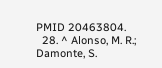PMID 20463804.
  28. ^ Alonso, M. R.; Damonte, S.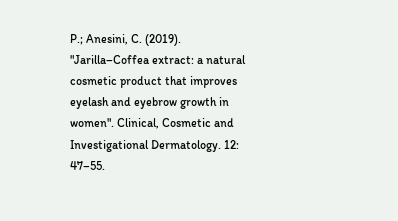P.; Anesini, C. (2019). "Jarilla–Coffea extract: a natural cosmetic product that improves eyelash and eyebrow growth in women". Clinical, Cosmetic and Investigational Dermatology. 12: 47–55.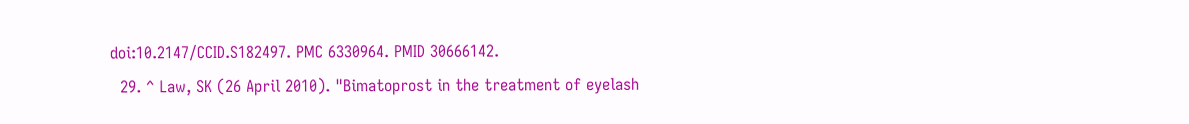doi:10.2147/CCID.S182497. PMC 6330964. PMID 30666142.
  29. ^ Law, SK (26 April 2010). "Bimatoprost in the treatment of eyelash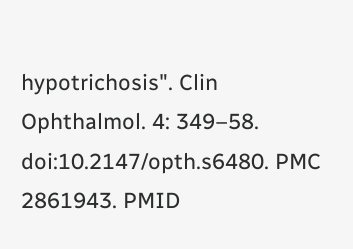hypotrichosis". Clin Ophthalmol. 4: 349–58. doi:10.2147/opth.s6480. PMC 2861943. PMID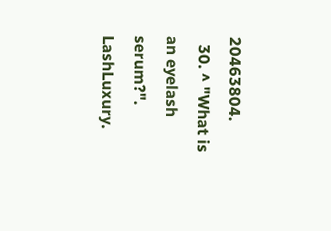20463804.
  30. ^ "What is an eyelash serum?". LashLuxury.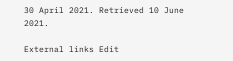30 April 2021. Retrieved 10 June 2021.

External links Edit